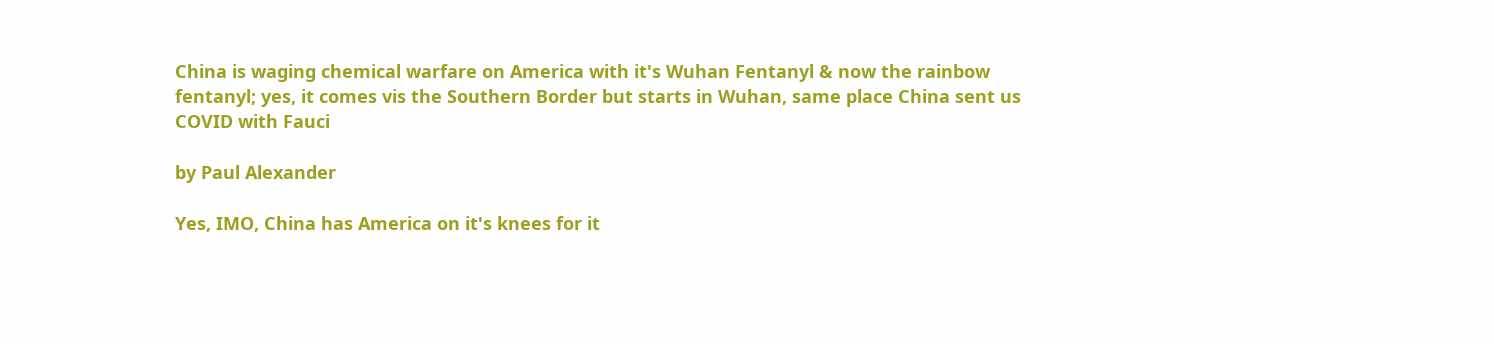China is waging chemical warfare on America with it's Wuhan Fentanyl & now the rainbow fentanyl; yes, it comes vis the Southern Border but starts in Wuhan, same place China sent us COVID with Fauci

by Paul Alexander

Yes, IMO, China has America on it's knees for it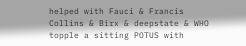helped with Fauci & Francis Collins & Birx & deepstate & WHO topple a sitting POTUS with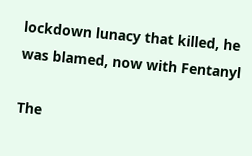lockdown lunacy that killed, he was blamed, now with Fentanyl

The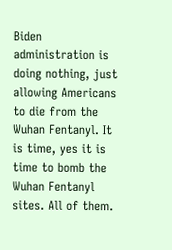Biden administration is doing nothing, just allowing Americans to die from the Wuhan Fentanyl. It is time, yes it is time to bomb the Wuhan Fentanyl sites. All of them.